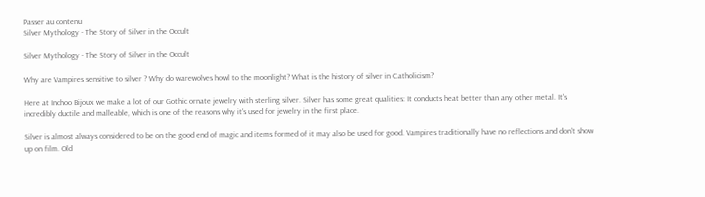Passer au contenu
Silver Mythology - The Story of Silver in the Occult

Silver Mythology - The Story of Silver in the Occult

Why are Vampires sensitive to silver ? Why do warewolves howl to the moonlight? What is the history of silver in Catholicism?

Here at Inchoo Bijoux we make a lot of our Gothic ornate jewelry with sterling silver. Silver has some great qualities: It conducts heat better than any other metal. It's incredibly ductile and malleable, which is one of the reasons why it's used for jewelry in the first place.

Silver is almost always considered to be on the good end of magic and items formed of it may also be used for good. Vampires traditionally have no reflections and don't show up on film. Old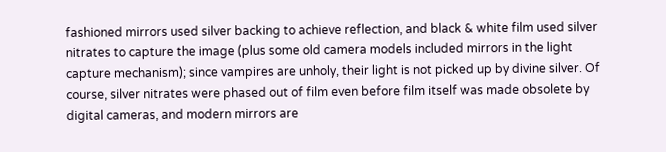fashioned mirrors used silver backing to achieve reflection, and black & white film used silver nitrates to capture the image (plus some old camera models included mirrors in the light capture mechanism); since vampires are unholy, their light is not picked up by divine silver. Of course, silver nitrates were phased out of film even before film itself was made obsolete by digital cameras, and modern mirrors are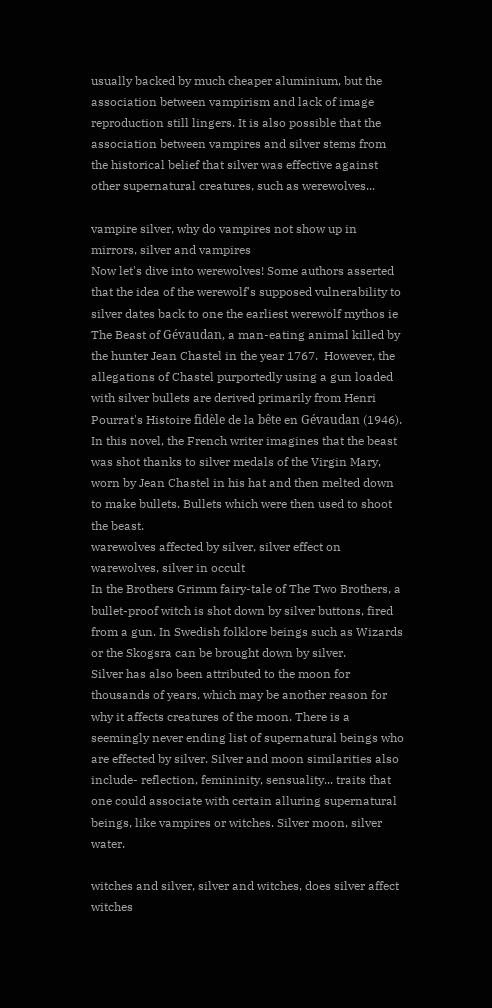usually backed by much cheaper aluminium, but the association between vampirism and lack of image reproduction still lingers. It is also possible that the association between vampires and silver stems from the historical belief that silver was effective against other supernatural creatures, such as werewolves...

vampire silver, why do vampires not show up in mirrors, silver and vampires
Now let's dive into werewolves! Some authors asserted that the idea of the werewolf's supposed vulnerability to silver dates back to one the earliest werewolf mythos ie The Beast of Gévaudan, a man-eating animal killed by the hunter Jean Chastel in the year 1767.  However, the allegations of Chastel purportedly using a gun loaded with silver bullets are derived primarily from Henri Pourrat's Histoire fidèle de la bête en Gévaudan (1946). In this novel, the French writer imagines that the beast was shot thanks to silver medals of the Virgin Mary, worn by Jean Chastel in his hat and then melted down to make bullets. Bullets which were then used to shoot the beast.
warewolves affected by silver, silver effect on warewolves, silver in occult
In the Brothers Grimm fairy-tale of The Two Brothers, a bullet-proof witch is shot down by silver buttons, fired from a gun. In Swedish folklore beings such as Wizards or the Skogsra can be brought down by silver.
Silver has also been attributed to the moon for thousands of years, which may be another reason for why it affects creatures of the moon. There is a seemingly never ending list of supernatural beings who are effected by silver. Silver and moon similarities also include- reflection, femininity, sensuality... traits that one could associate with certain alluring supernatural beings, like vampires or witches. Silver moon, silver water.

witches and silver, silver and witches, does silver affect witches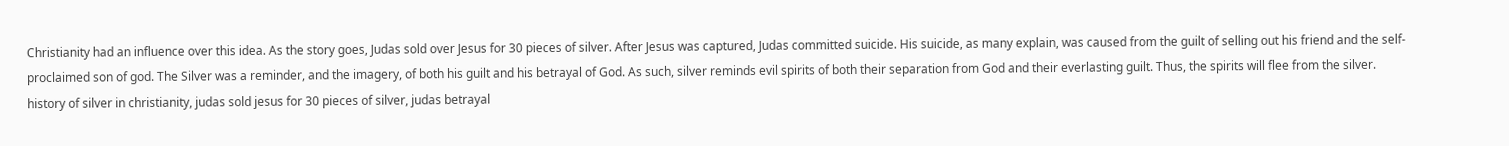Christianity had an influence over this idea. As the story goes, Judas sold over Jesus for 30 pieces of silver. After Jesus was captured, Judas committed suicide. His suicide, as many explain, was caused from the guilt of selling out his friend and the self-proclaimed son of god. The Silver was a reminder, and the imagery, of both his guilt and his betrayal of God. As such, silver reminds evil spirits of both their separation from God and their everlasting guilt. Thus, the spirits will flee from the silver.
history of silver in christianity, judas sold jesus for 30 pieces of silver, judas betrayal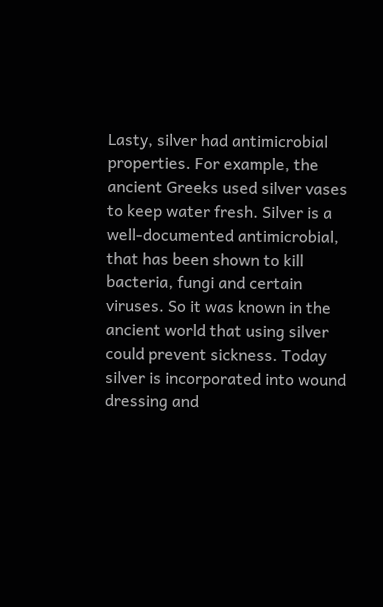Lasty, silver had antimicrobial properties. For example, the ancient Greeks used silver vases to keep water fresh. Silver is a well-documented antimicrobial, that has been shown to kill bacteria, fungi and certain viruses. So it was known in the ancient world that using silver could prevent sickness. Today silver is incorporated into wound dressing and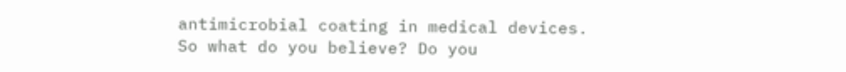antimicrobial coating in medical devices.
So what do you believe? Do you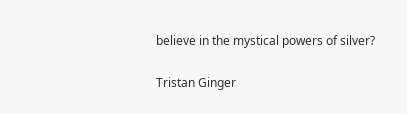believe in the mystical powers of silver?

Tristan Ginger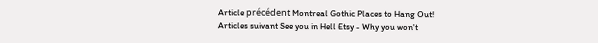Article précédent Montreal Gothic Places to Hang Out!
Articles suivant See you in Hell Etsy - Why you won't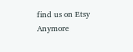find us on Etsy Anymore